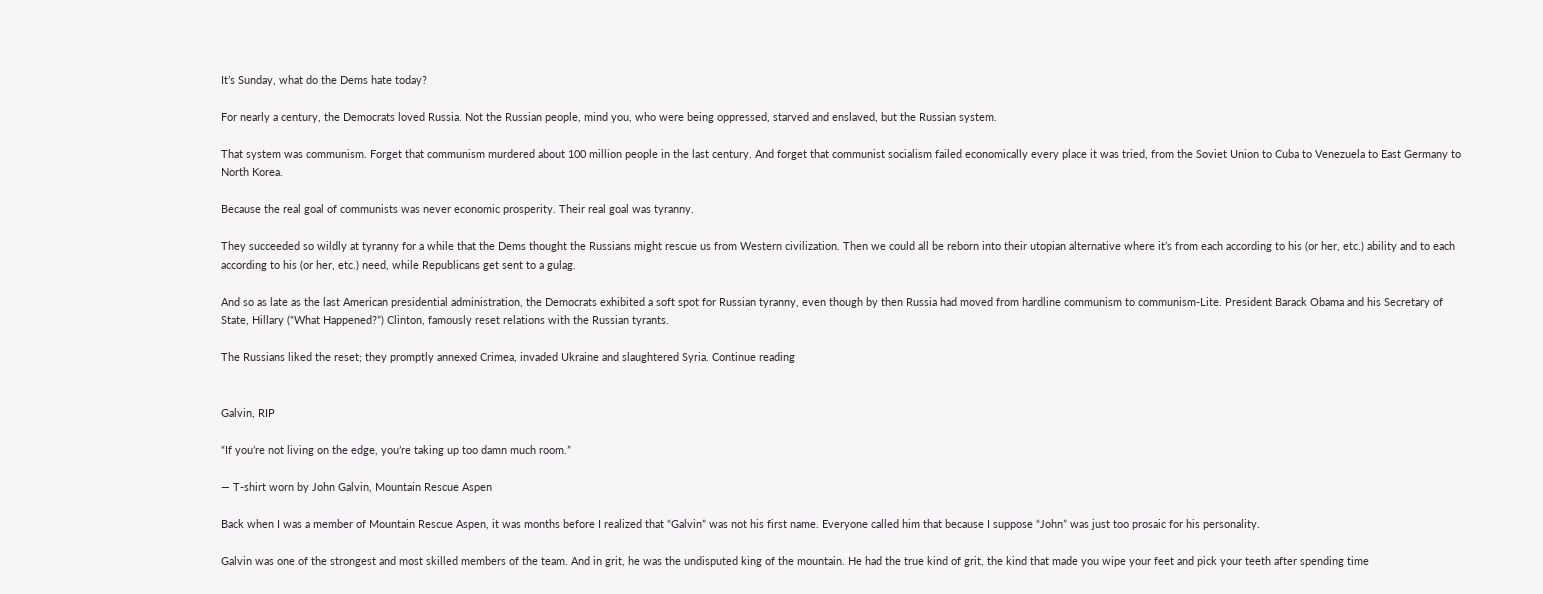It’s Sunday, what do the Dems hate today?

For nearly a century, the Democrats loved Russia. Not the Russian people, mind you, who were being oppressed, starved and enslaved, but the Russian system.

That system was communism. Forget that communism murdered about 100 million people in the last century. And forget that communist socialism failed economically every place it was tried, from the Soviet Union to Cuba to Venezuela to East Germany to North Korea.

Because the real goal of communists was never economic prosperity. Their real goal was tyranny.

They succeeded so wildly at tyranny for a while that the Dems thought the Russians might rescue us from Western civilization. Then we could all be reborn into their utopian alternative where it’s from each according to his (or her, etc.) ability and to each according to his (or her, etc.) need, while Republicans get sent to a gulag.

And so as late as the last American presidential administration, the Democrats exhibited a soft spot for Russian tyranny, even though by then Russia had moved from hardline communism to communism-Lite. President Barack Obama and his Secretary of State, Hillary (“What Happened?”) Clinton, famously reset relations with the Russian tyrants.

The Russians liked the reset; they promptly annexed Crimea, invaded Ukraine and slaughtered Syria. Continue reading


Galvin, RIP

“If you’re not living on the edge, you’re taking up too damn much room.”

— T-shirt worn by John Galvin, Mountain Rescue Aspen

Back when I was a member of Mountain Rescue Aspen, it was months before I realized that “Galvin” was not his first name. Everyone called him that because I suppose “John” was just too prosaic for his personality.

Galvin was one of the strongest and most skilled members of the team. And in grit, he was the undisputed king of the mountain. He had the true kind of grit, the kind that made you wipe your feet and pick your teeth after spending time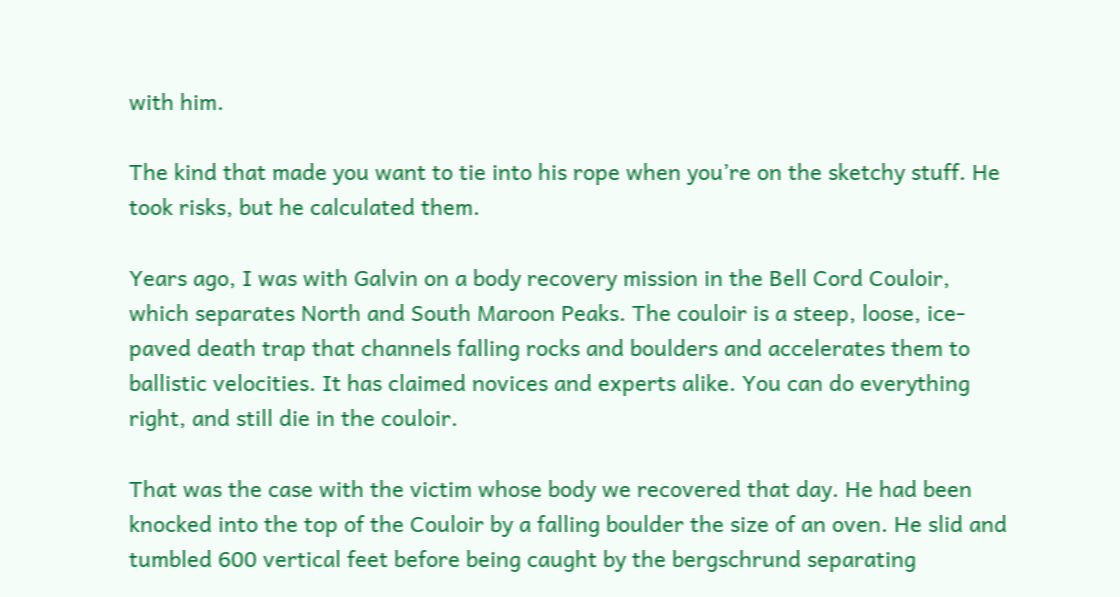with him.

The kind that made you want to tie into his rope when you’re on the sketchy stuff. He took risks, but he calculated them.

Years ago, I was with Galvin on a body recovery mission in the Bell Cord Couloir, which separates North and South Maroon Peaks. The couloir is a steep, loose, ice-paved death trap that channels falling rocks and boulders and accelerates them to ballistic velocities. It has claimed novices and experts alike. You can do everything right, and still die in the couloir.

That was the case with the victim whose body we recovered that day. He had been knocked into the top of the Couloir by a falling boulder the size of an oven. He slid and tumbled 600 vertical feet before being caught by the bergschrund separating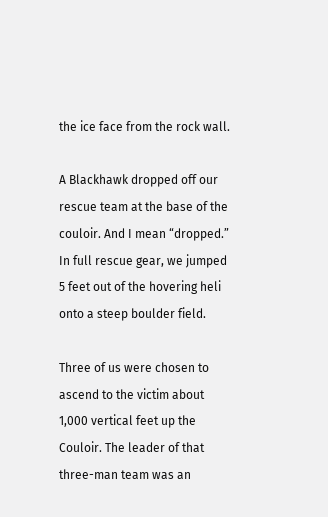the ice face from the rock wall.

A Blackhawk dropped off our rescue team at the base of the couloir. And I mean “dropped.” In full rescue gear, we jumped 5 feet out of the hovering heli onto a steep boulder field.

Three of us were chosen to ascend to the victim about 1,000 vertical feet up the Couloir. The leader of that three-man team was an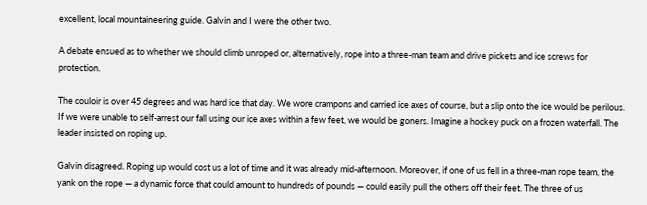excellent, local mountaineering guide. Galvin and I were the other two.

A debate ensued as to whether we should climb unroped or, alternatively, rope into a three-man team and drive pickets and ice screws for protection.

The couloir is over 45 degrees and was hard ice that day. We wore crampons and carried ice axes of course, but a slip onto the ice would be perilous. If we were unable to self-arrest our fall using our ice axes within a few feet, we would be goners. Imagine a hockey puck on a frozen waterfall. The leader insisted on roping up.

Galvin disagreed. Roping up would cost us a lot of time and it was already mid-afternoon. Moreover, if one of us fell in a three-man rope team, the yank on the rope — a dynamic force that could amount to hundreds of pounds — could easily pull the others off their feet. The three of us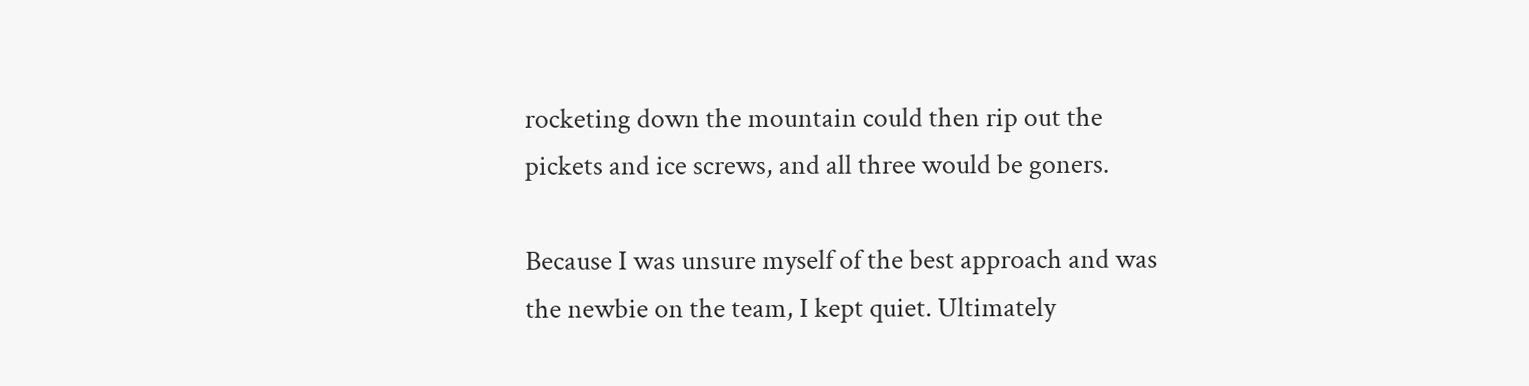rocketing down the mountain could then rip out the pickets and ice screws, and all three would be goners.

Because I was unsure myself of the best approach and was the newbie on the team, I kept quiet. Ultimately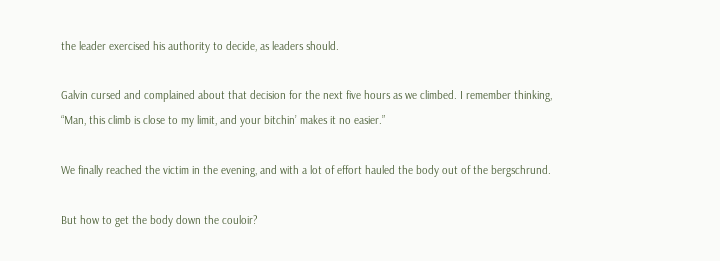the leader exercised his authority to decide, as leaders should.

Galvin cursed and complained about that decision for the next five hours as we climbed. I remember thinking, “Man, this climb is close to my limit, and your bitchin’ makes it no easier.”

We finally reached the victim in the evening, and with a lot of effort hauled the body out of the bergschrund.

But how to get the body down the couloir?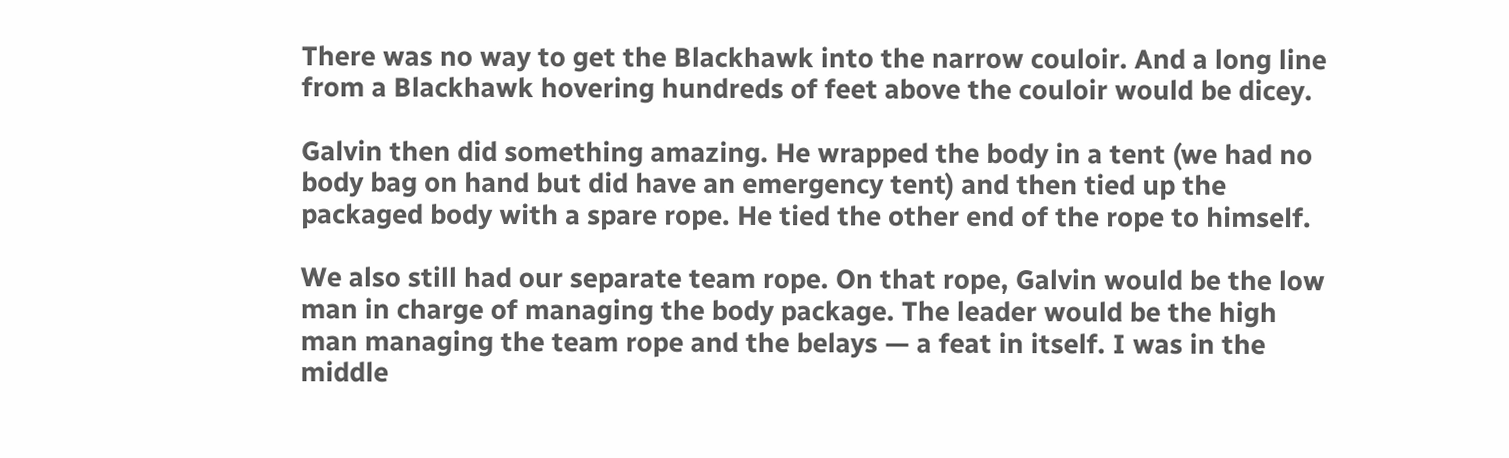There was no way to get the Blackhawk into the narrow couloir. And a long line from a Blackhawk hovering hundreds of feet above the couloir would be dicey.

Galvin then did something amazing. He wrapped the body in a tent (we had no body bag on hand but did have an emergency tent) and then tied up the packaged body with a spare rope. He tied the other end of the rope to himself.

We also still had our separate team rope. On that rope, Galvin would be the low man in charge of managing the body package. The leader would be the high man managing the team rope and the belays — a feat in itself. I was in the middle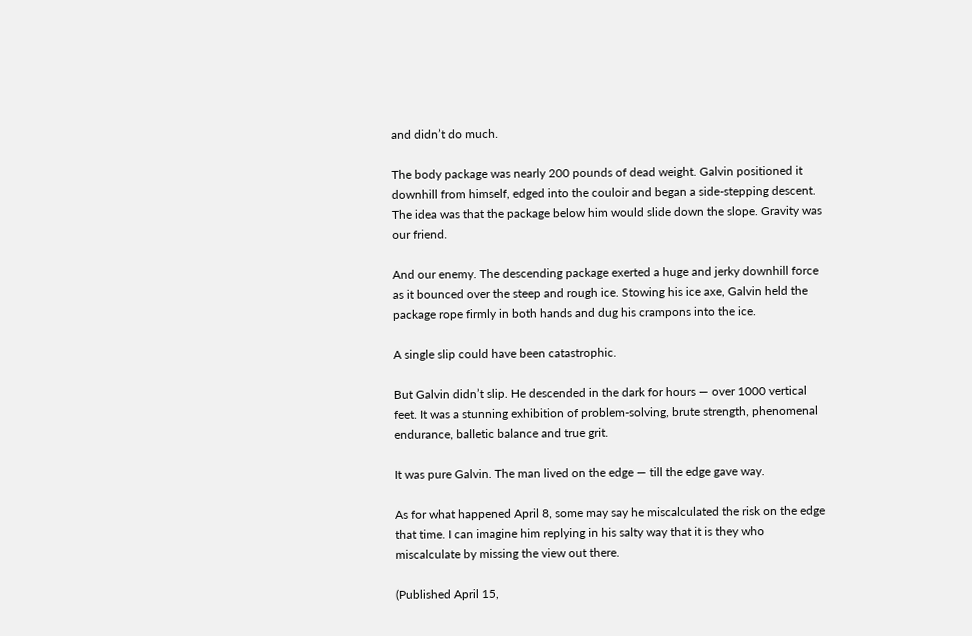and didn’t do much.

The body package was nearly 200 pounds of dead weight. Galvin positioned it downhill from himself, edged into the couloir and began a side-stepping descent. The idea was that the package below him would slide down the slope. Gravity was our friend.

And our enemy. The descending package exerted a huge and jerky downhill force as it bounced over the steep and rough ice. Stowing his ice axe, Galvin held the package rope firmly in both hands and dug his crampons into the ice.

A single slip could have been catastrophic.

But Galvin didn’t slip. He descended in the dark for hours — over 1000 vertical feet. It was a stunning exhibition of problem-solving, brute strength, phenomenal endurance, balletic balance and true grit.

It was pure Galvin. The man lived on the edge — till the edge gave way.

As for what happened April 8, some may say he miscalculated the risk on the edge that time. I can imagine him replying in his salty way that it is they who miscalculate by missing the view out there.

(Published April 15,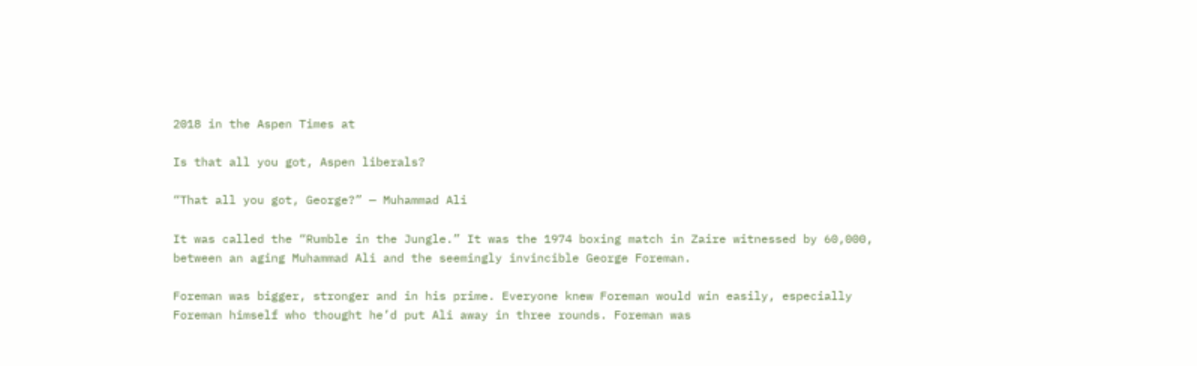2018 in the Aspen Times at

Is that all you got, Aspen liberals?

“That all you got, George?” — Muhammad Ali

It was called the “Rumble in the Jungle.” It was the 1974 boxing match in Zaire witnessed by 60,000, between an aging Muhammad Ali and the seemingly invincible George Foreman.

Foreman was bigger, stronger and in his prime. Everyone knew Foreman would win easily, especially Foreman himself who thought he’d put Ali away in three rounds. Foreman was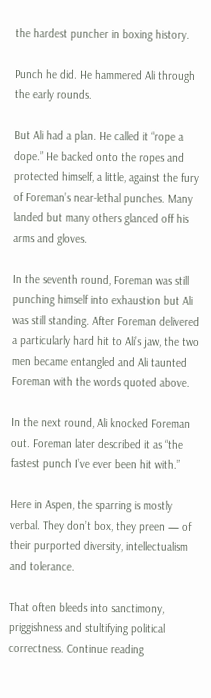the hardest puncher in boxing history.

Punch he did. He hammered Ali through the early rounds.

But Ali had a plan. He called it “rope a dope.” He backed onto the ropes and protected himself, a little, against the fury of Foreman’s near-lethal punches. Many landed but many others glanced off his arms and gloves.

In the seventh round, Foreman was still punching himself into exhaustion but Ali was still standing. After Foreman delivered a particularly hard hit to Ali’s jaw, the two men became entangled and Ali taunted Foreman with the words quoted above.

In the next round, Ali knocked Foreman out. Foreman later described it as “the fastest punch I’ve ever been hit with.”

Here in Aspen, the sparring is mostly verbal. They don’t box, they preen — of their purported diversity, intellectualism and tolerance.

That often bleeds into sanctimony, priggishness and stultifying political correctness. Continue reading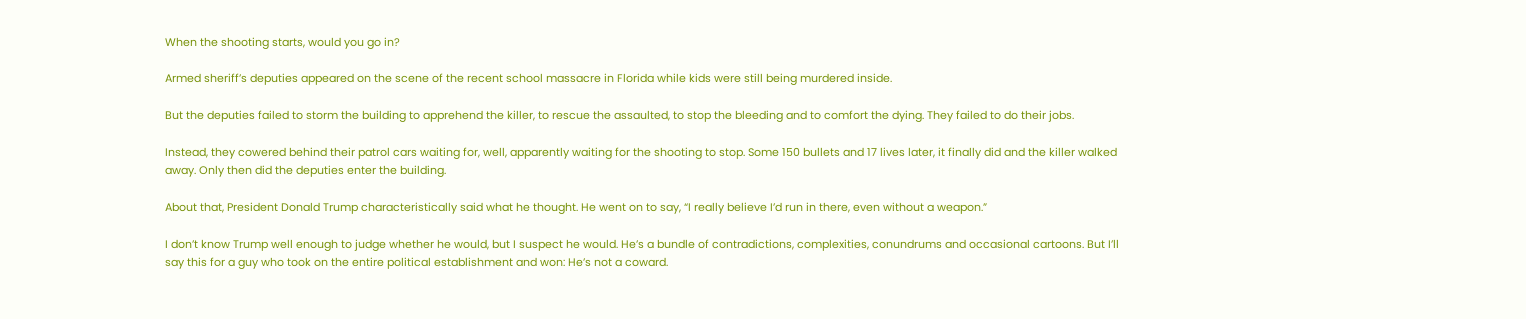When the shooting starts, would you go in?

Armed sheriff’s deputies appeared on the scene of the recent school massacre in Florida while kids were still being murdered inside.

But the deputies failed to storm the building to apprehend the killer, to rescue the assaulted, to stop the bleeding and to comfort the dying. They failed to do their jobs.

Instead, they cowered behind their patrol cars waiting for, well, apparently waiting for the shooting to stop. Some 150 bullets and 17 lives later, it finally did and the killer walked away. Only then did the deputies enter the building.

About that, President Donald Trump characteristically said what he thought. He went on to say, “I really believe I’d run in there, even without a weapon.”

I don’t know Trump well enough to judge whether he would, but I suspect he would. He’s a bundle of contradictions, complexities, conundrums and occasional cartoons. But I’ll say this for a guy who took on the entire political establishment and won: He’s not a coward.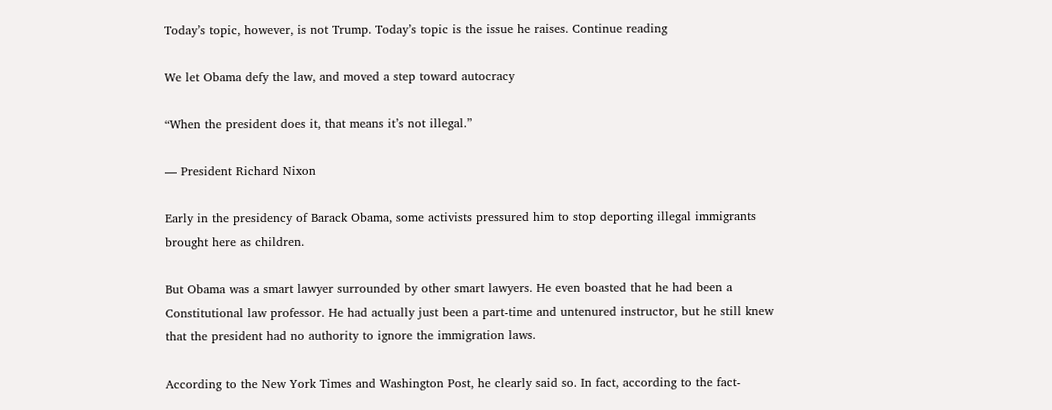Today’s topic, however, is not Trump. Today’s topic is the issue he raises. Continue reading

We let Obama defy the law, and moved a step toward autocracy

“When the president does it, that means it’s not illegal.”

— President Richard Nixon

Early in the presidency of Barack Obama, some activists pressured him to stop deporting illegal immigrants brought here as children.

But Obama was a smart lawyer surrounded by other smart lawyers. He even boasted that he had been a Constitutional law professor. He had actually just been a part-time and untenured instructor, but he still knew that the president had no authority to ignore the immigration laws.

According to the New York Times and Washington Post, he clearly said so. In fact, according to the fact-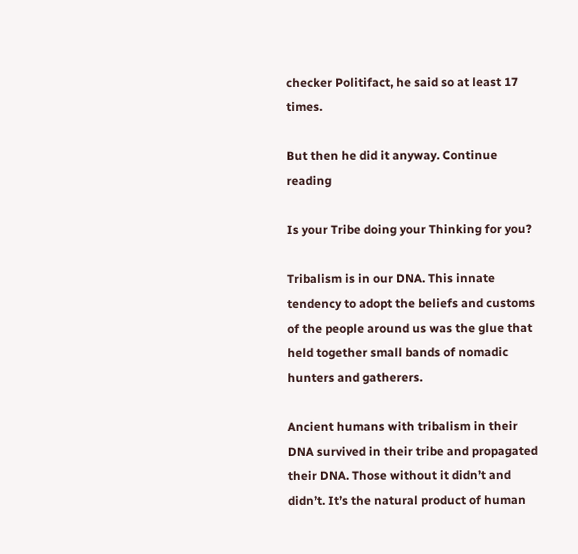checker Politifact, he said so at least 17 times.

But then he did it anyway. Continue reading

Is your Tribe doing your Thinking for you?

Tribalism is in our DNA. This innate tendency to adopt the beliefs and customs of the people around us was the glue that held together small bands of nomadic hunters and gatherers.

Ancient humans with tribalism in their DNA survived in their tribe and propagated their DNA. Those without it didn’t and didn’t. It’s the natural product of human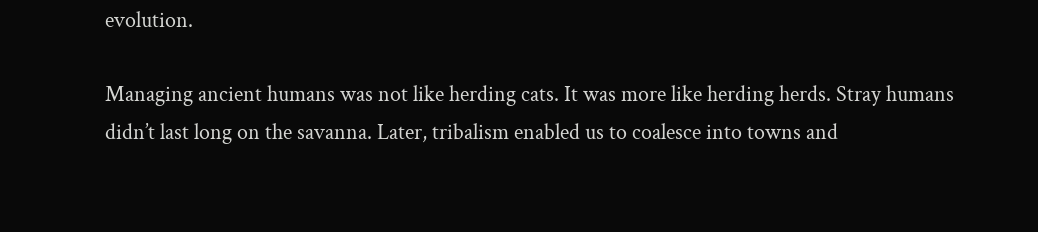evolution.

Managing ancient humans was not like herding cats. It was more like herding herds. Stray humans didn’t last long on the savanna. Later, tribalism enabled us to coalesce into towns and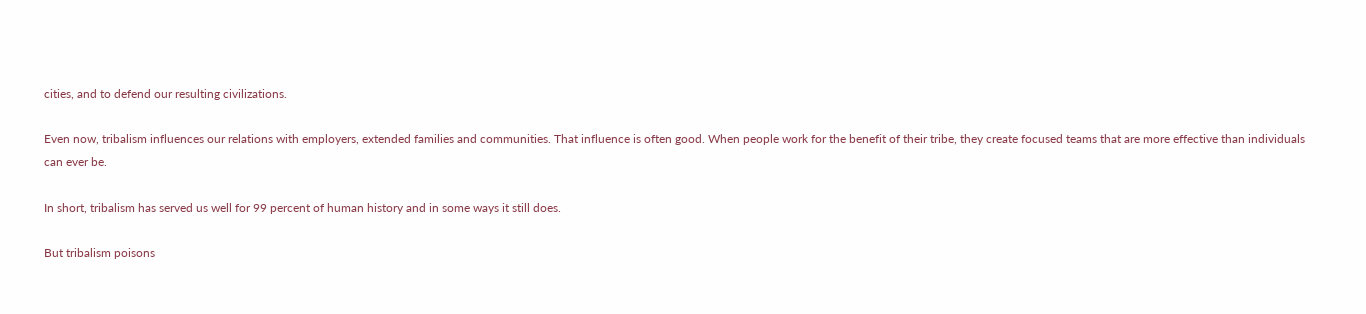cities, and to defend our resulting civilizations.

Even now, tribalism influences our relations with employers, extended families and communities. That influence is often good. When people work for the benefit of their tribe, they create focused teams that are more effective than individuals can ever be.

In short, tribalism has served us well for 99 percent of human history and in some ways it still does.

But tribalism poisons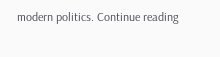modern politics. Continue reading